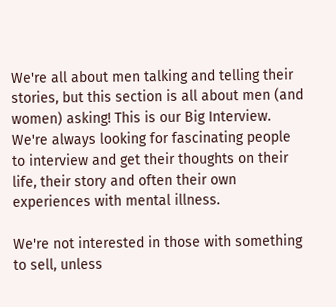We're all about men talking and telling their stories, but this section is all about men (and women) asking! This is our Big Interview. We're always looking for fascinating people to interview and get their thoughts on their life, their story and often their own experiences with mental illness.

We're not interested in those with something to sell, unless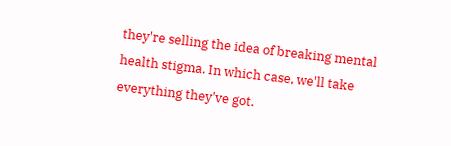they're selling the idea of breaking mental health stigma. In which case, we'll take everything they've got.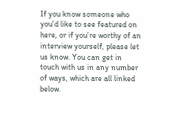If you know someone who you’d like to see featured on here, or if you’re worthy of an interview yourself, please let us know. You can get in touch with us in any number of ways, which are all linked below.